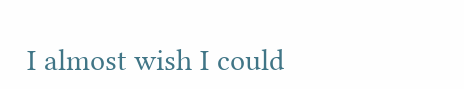I almost wish I could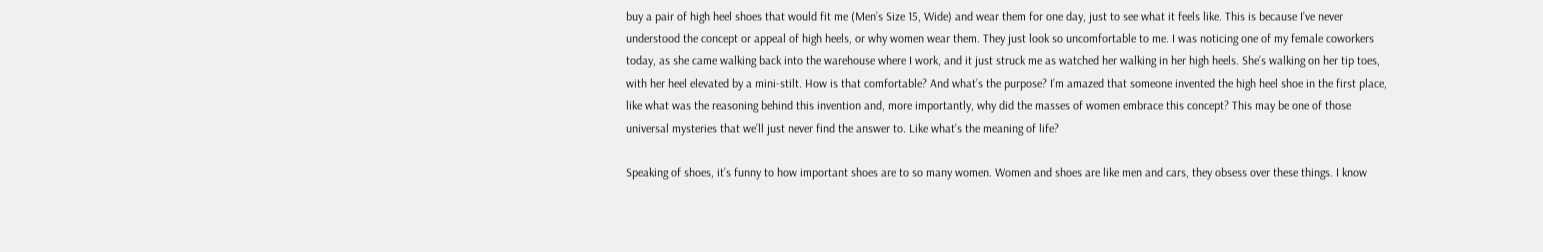buy a pair of high heel shoes that would fit me (Men’s Size 15, Wide) and wear them for one day, just to see what it feels like. This is because I’ve never understood the concept or appeal of high heels, or why women wear them. They just look so uncomfortable to me. I was noticing one of my female coworkers today, as she came walking back into the warehouse where I work, and it just struck me as watched her walking in her high heels. She’s walking on her tip toes, with her heel elevated by a mini-stilt. How is that comfortable? And what’s the purpose? I’m amazed that someone invented the high heel shoe in the first place, like what was the reasoning behind this invention and, more importantly, why did the masses of women embrace this concept? This may be one of those universal mysteries that we’ll just never find the answer to. Like what’s the meaning of life?

Speaking of shoes, it’s funny to how important shoes are to so many women. Women and shoes are like men and cars, they obsess over these things. I know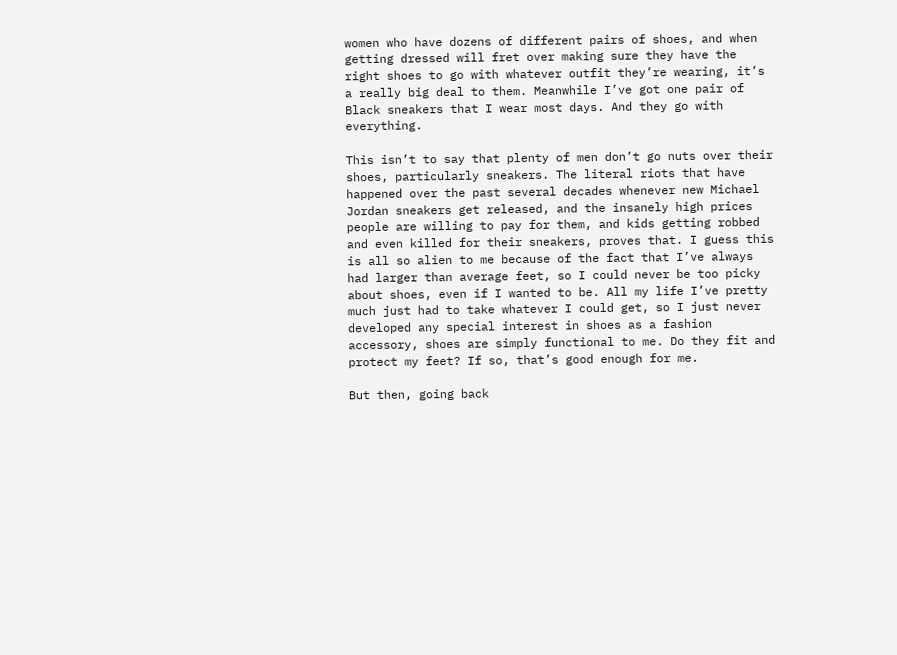women who have dozens of different pairs of shoes, and when getting dressed will fret over making sure they have the right shoes to go with whatever outfit they’re wearing, it’s a really big deal to them. Meanwhile I’ve got one pair of Black sneakers that I wear most days. And they go with everything.

This isn’t to say that plenty of men don’t go nuts over their shoes, particularly sneakers. The literal riots that have happened over the past several decades whenever new Michael Jordan sneakers get released, and the insanely high prices people are willing to pay for them, and kids getting robbed and even killed for their sneakers, proves that. I guess this is all so alien to me because of the fact that I’ve always had larger than average feet, so I could never be too picky about shoes, even if I wanted to be. All my life I’ve pretty much just had to take whatever I could get, so I just never developed any special interest in shoes as a fashion accessory, shoes are simply functional to me. Do they fit and protect my feet? If so, that’s good enough for me.

But then, going back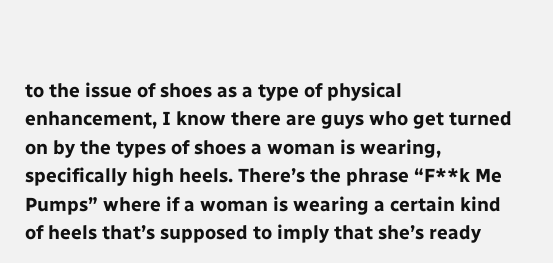to the issue of shoes as a type of physical enhancement, I know there are guys who get turned on by the types of shoes a woman is wearing, specifically high heels. There’s the phrase “F**k Me Pumps” where if a woman is wearing a certain kind of heels that’s supposed to imply that she’s ready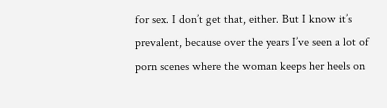for sex. I don’t get that, either. But I know it’s prevalent, because over the years I’ve seen a lot of porn scenes where the woman keeps her heels on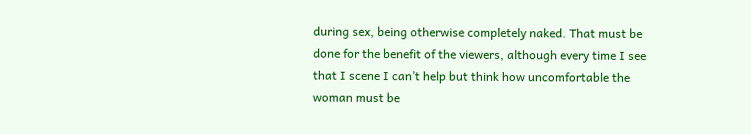during sex, being otherwise completely naked. That must be done for the benefit of the viewers, although every time I see that I scene I can’t help but think how uncomfortable the woman must be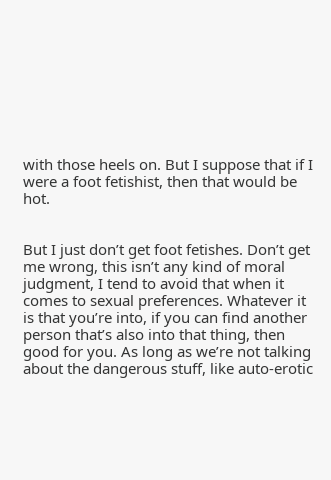with those heels on. But I suppose that if I were a foot fetishist, then that would be hot.


But I just don’t get foot fetishes. Don’t get me wrong, this isn’t any kind of moral judgment, I tend to avoid that when it comes to sexual preferences. Whatever it is that you’re into, if you can find another person that’s also into that thing, then good for you. As long as we’re not talking about the dangerous stuff, like auto-erotic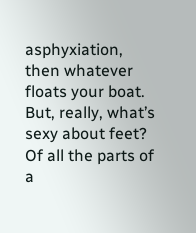asphyxiation, then whatever floats your boat. But, really, what’s sexy about feet? Of all the parts of a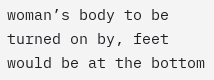woman’s body to be turned on by, feet would be at the bottom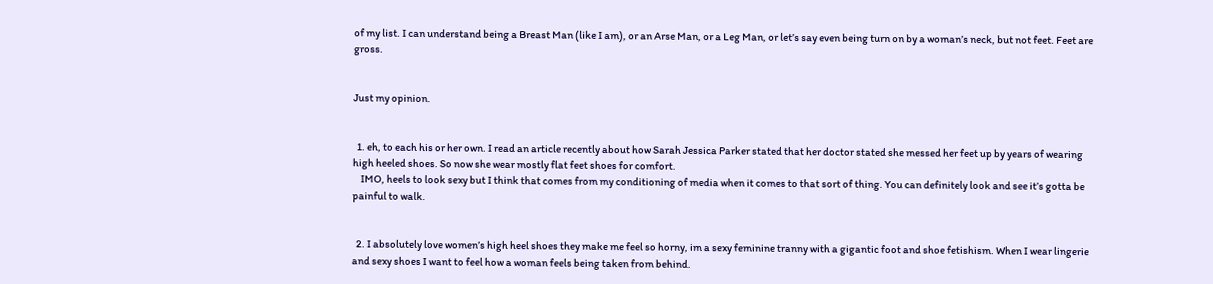of my list. I can understand being a Breast Man (like I am), or an Arse Man, or a Leg Man, or let’s say even being turn on by a woman’s neck, but not feet. Feet are gross.


Just my opinion.


  1. eh, to each his or her own. I read an article recently about how Sarah Jessica Parker stated that her doctor stated she messed her feet up by years of wearing high heeled shoes. So now she wear mostly flat feet shoes for comfort.
    IMO, heels to look sexy but I think that comes from my conditioning of media when it comes to that sort of thing. You can definitely look and see it’s gotta be painful to walk.


  2. I absolutely love women’s high heel shoes they make me feel so horny, im a sexy feminine tranny with a gigantic foot and shoe fetishism. When I wear lingerie and sexy shoes I want to feel how a woman feels being taken from behind.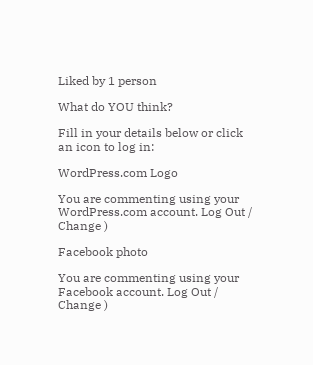Liked by 1 person

What do YOU think?

Fill in your details below or click an icon to log in:

WordPress.com Logo

You are commenting using your WordPress.com account. Log Out /  Change )

Facebook photo

You are commenting using your Facebook account. Log Out /  Change )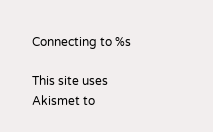Connecting to %s

This site uses Akismet to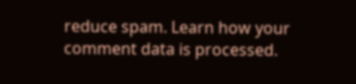reduce spam. Learn how your comment data is processed.